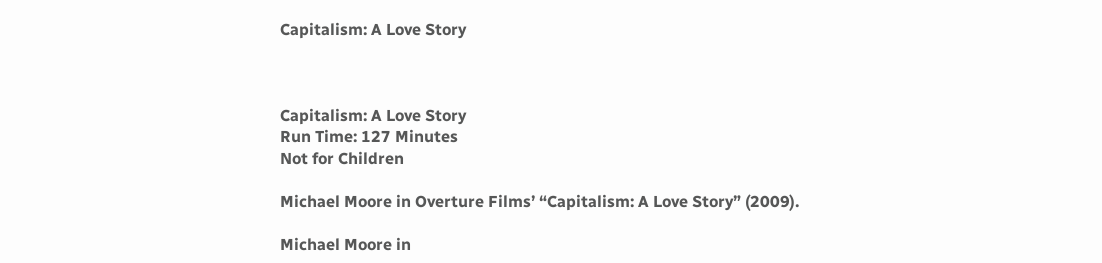Capitalism: A Love Story



Capitalism: A Love Story
Run Time: 127 Minutes
Not for Children

Michael Moore in Overture Films’ “Capitalism: A Love Story” (2009).

Michael Moore in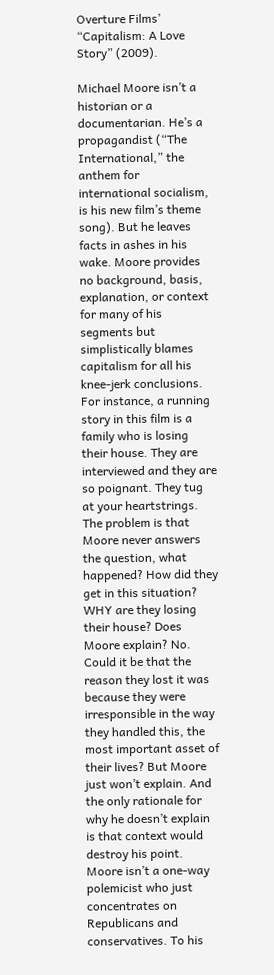Overture Films’ “Capitalism: A Love Story” (2009).

Michael Moore isn’t a historian or a documentarian. He’s a propagandist (“The International,” the anthem for international socialism, is his new film’s theme song). But he leaves facts in ashes in his wake. Moore provides no background, basis, explanation, or context for many of his segments but simplistically blames capitalism for all his knee-jerk conclusions.
For instance, a running story in this film is a family who is losing their house. They are interviewed and they are so poignant. They tug at your heartstrings. The problem is that Moore never answers the question, what happened? How did they get in this situation? WHY are they losing their house? Does Moore explain? No. Could it be that the reason they lost it was because they were irresponsible in the way they handled this, the most important asset of their lives? But Moore just won’t explain. And the only rationale for why he doesn’t explain is that context would destroy his point.
Moore isn’t a one-way polemicist who just concentrates on Republicans and conservatives. To his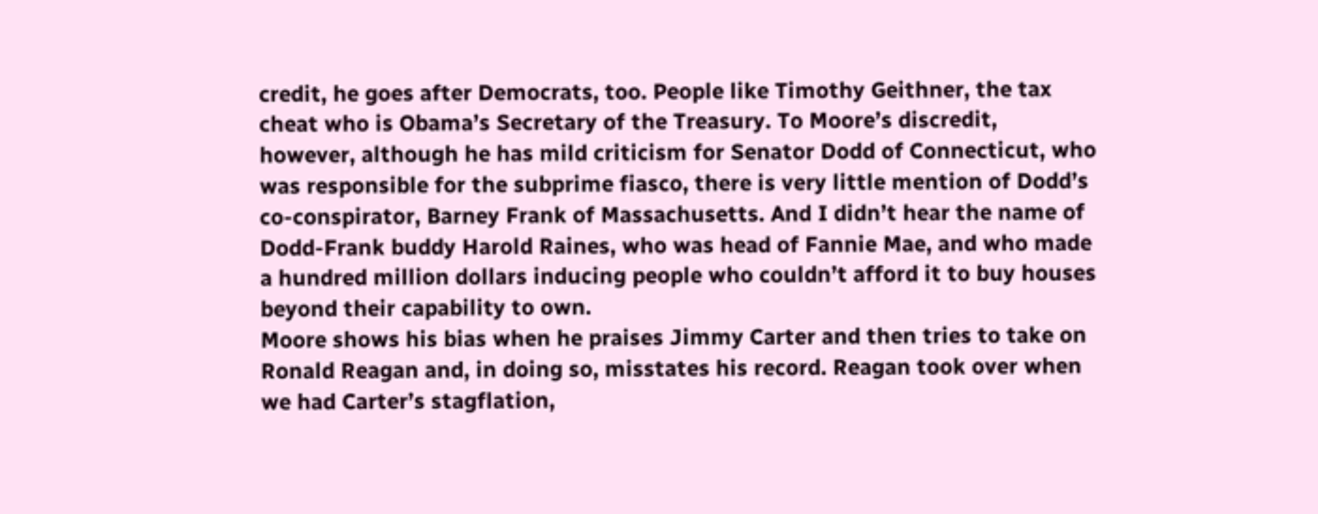credit, he goes after Democrats, too. People like Timothy Geithner, the tax cheat who is Obama’s Secretary of the Treasury. To Moore’s discredit, however, although he has mild criticism for Senator Dodd of Connecticut, who was responsible for the subprime fiasco, there is very little mention of Dodd’s co-conspirator, Barney Frank of Massachusetts. And I didn’t hear the name of Dodd-Frank buddy Harold Raines, who was head of Fannie Mae, and who made a hundred million dollars inducing people who couldn’t afford it to buy houses beyond their capability to own.
Moore shows his bias when he praises Jimmy Carter and then tries to take on Ronald Reagan and, in doing so, misstates his record. Reagan took over when we had Carter’s stagflation,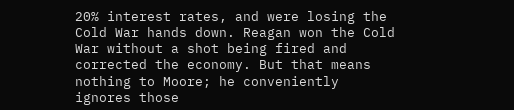20% interest rates, and were losing the Cold War hands down. Reagan won the Cold War without a shot being fired and corrected the economy. But that means nothing to Moore; he conveniently ignores those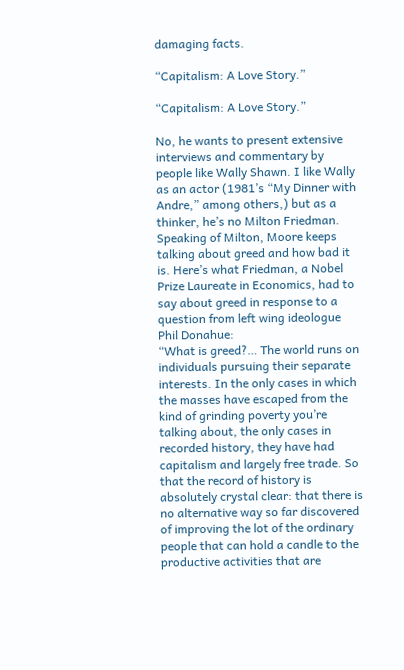damaging facts.

“Capitalism: A Love Story.”

“Capitalism: A Love Story.”

No, he wants to present extensive interviews and commentary by people like Wally Shawn. I like Wally as an actor (1981’s “My Dinner with Andre,” among others,) but as a thinker, he’s no Milton Friedman. Speaking of Milton, Moore keeps talking about greed and how bad it is. Here’s what Friedman, a Nobel Prize Laureate in Economics, had to say about greed in response to a question from left wing ideologue Phil Donahue:
“What is greed?… The world runs on individuals pursuing their separate interests. In the only cases in which the masses have escaped from the kind of grinding poverty you’re talking about, the only cases in recorded history, they have had capitalism and largely free trade. So that the record of history is absolutely crystal clear: that there is no alternative way so far discovered of improving the lot of the ordinary people that can hold a candle to the productive activities that are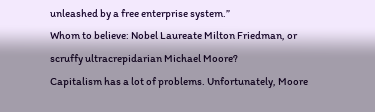unleashed by a free enterprise system.”
Whom to believe: Nobel Laureate Milton Friedman, or scruffy ultracrepidarian Michael Moore?
Capitalism has a lot of problems. Unfortunately, Moore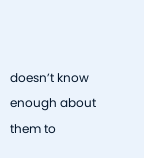doesn’t know enough about them to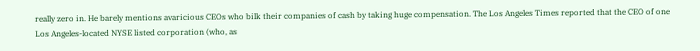really zero in. He barely mentions avaricious CEOs who bilk their companies of cash by taking huge compensation. The Los Angeles Times reported that the CEO of one Los Angeles-located NYSE listed corporation (who, as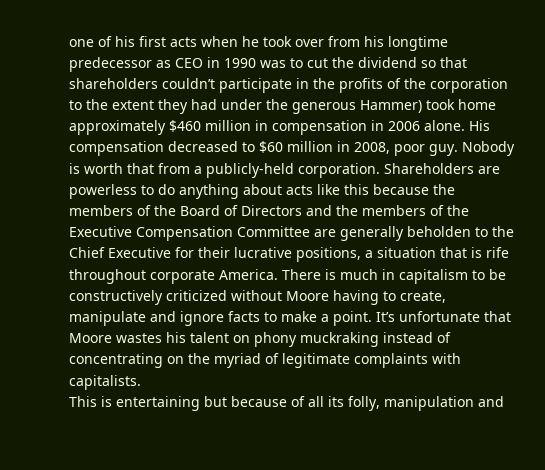one of his first acts when he took over from his longtime predecessor as CEO in 1990 was to cut the dividend so that shareholders couldn’t participate in the profits of the corporation to the extent they had under the generous Hammer) took home approximately $460 million in compensation in 2006 alone. His compensation decreased to $60 million in 2008, poor guy. Nobody is worth that from a publicly-held corporation. Shareholders are powerless to do anything about acts like this because the members of the Board of Directors and the members of the Executive Compensation Committee are generally beholden to the Chief Executive for their lucrative positions, a situation that is rife throughout corporate America. There is much in capitalism to be constructively criticized without Moore having to create, manipulate and ignore facts to make a point. It’s unfortunate that Moore wastes his talent on phony muckraking instead of concentrating on the myriad of legitimate complaints with capitalists.
This is entertaining but because of all its folly, manipulation and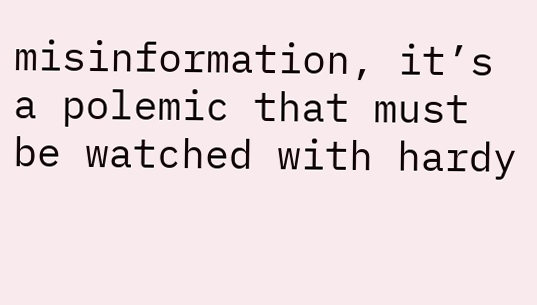misinformation, it’s a polemic that must be watched with hardy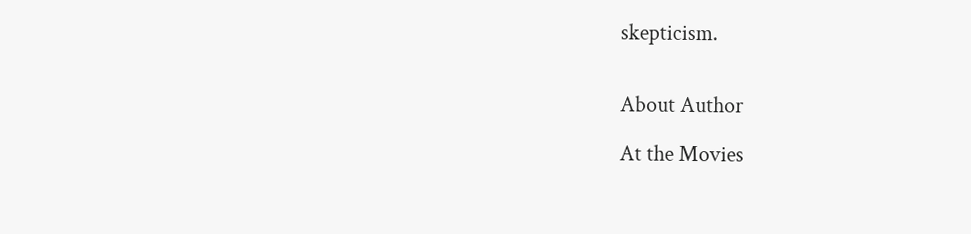skepticism.


About Author

At the Movies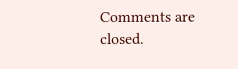Comments are closed.